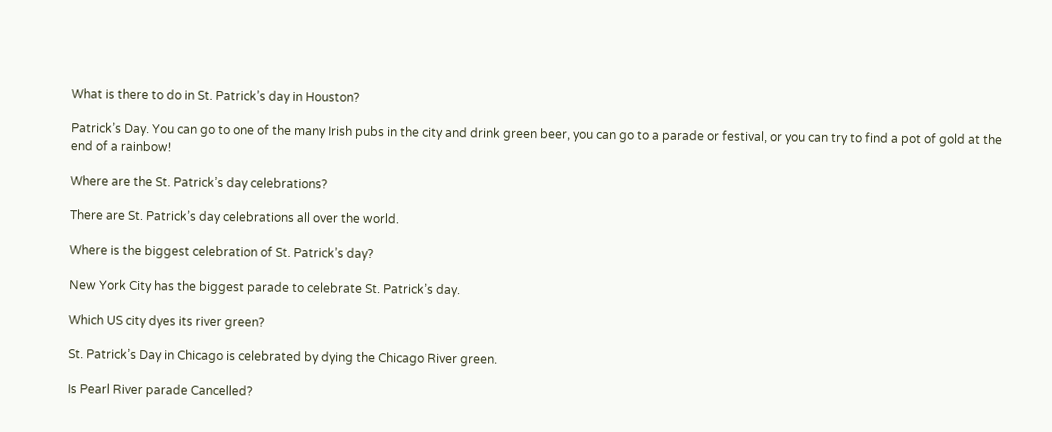What is there to do in St. Patrick’s day in Houston?

Patrick’s Day. You can go to one of the many Irish pubs in the city and drink green beer, you can go to a parade or festival, or you can try to find a pot of gold at the end of a rainbow!

Where are the St. Patrick’s day celebrations?

There are St. Patrick’s day celebrations all over the world.

Where is the biggest celebration of St. Patrick’s day?

New York City has the biggest parade to celebrate St. Patrick’s day.

Which US city dyes its river green?

St. Patrick’s Day in Chicago is celebrated by dying the Chicago River green.

Is Pearl River parade Cancelled?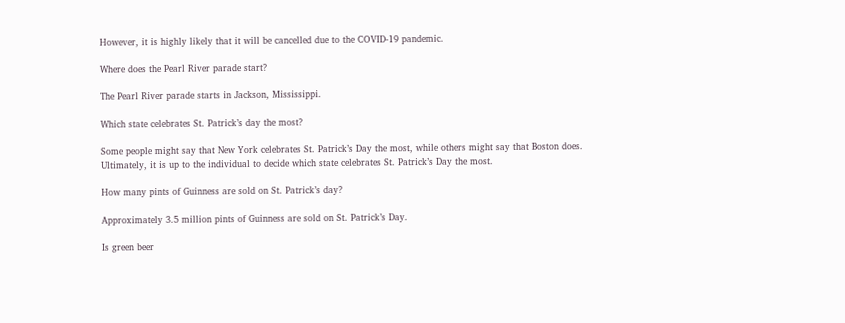However, it is highly likely that it will be cancelled due to the COVID-19 pandemic.

Where does the Pearl River parade start?

The Pearl River parade starts in Jackson, Mississippi.

Which state celebrates St. Patrick’s day the most?

Some people might say that New York celebrates St. Patrick’s Day the most, while others might say that Boston does. Ultimately, it is up to the individual to decide which state celebrates St. Patrick’s Day the most.

How many pints of Guinness are sold on St. Patrick’s day?

Approximately 3.5 million pints of Guinness are sold on St. Patrick’s Day.

Is green beer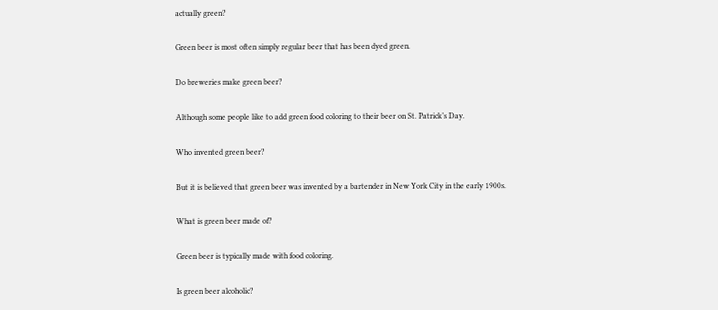actually green?

Green beer is most often simply regular beer that has been dyed green.

Do breweries make green beer?

Although some people like to add green food coloring to their beer on St. Patrick’s Day.

Who invented green beer?

But it is believed that green beer was invented by a bartender in New York City in the early 1900s.

What is green beer made of?

Green beer is typically made with food coloring.

Is green beer alcoholic?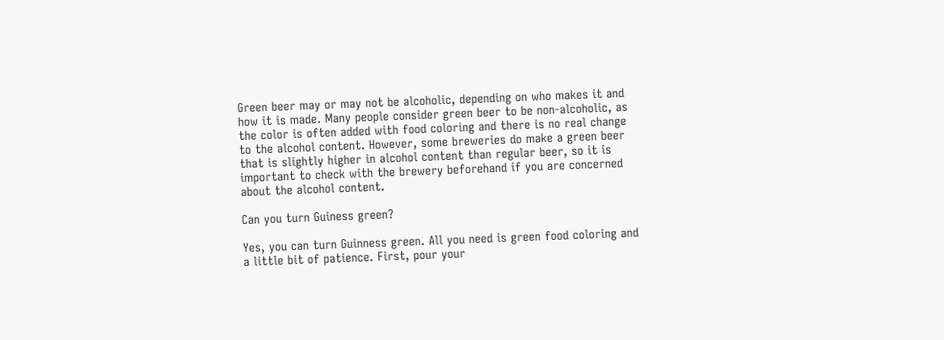Green beer may or may not be alcoholic, depending on who makes it and how it is made. Many people consider green beer to be non-alcoholic, as the color is often added with food coloring and there is no real change to the alcohol content. However, some breweries do make a green beer that is slightly higher in alcohol content than regular beer, so it is important to check with the brewery beforehand if you are concerned about the alcohol content.

Can you turn Guiness green?

Yes, you can turn Guinness green. All you need is green food coloring and a little bit of patience. First, pour your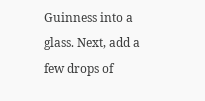Guinness into a glass. Next, add a few drops of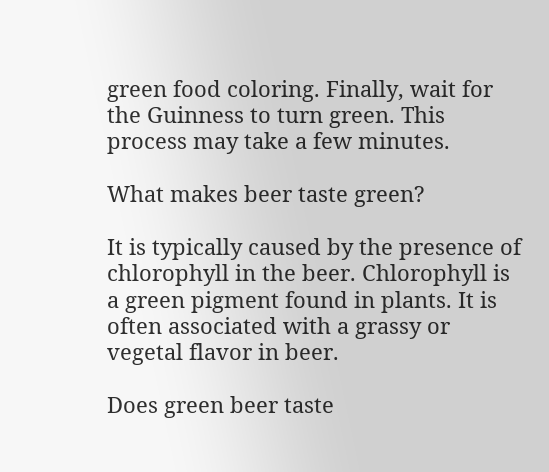green food coloring. Finally, wait for the Guinness to turn green. This process may take a few minutes.

What makes beer taste green?

It is typically caused by the presence of chlorophyll in the beer. Chlorophyll is a green pigment found in plants. It is often associated with a grassy or vegetal flavor in beer.

Does green beer taste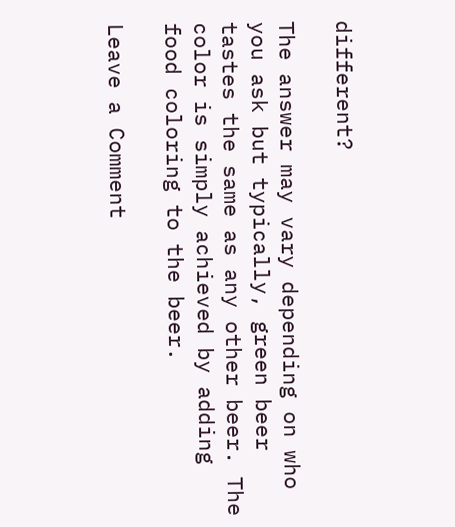different?

The answer may vary depending on who you ask but typically, green beer tastes the same as any other beer. The color is simply achieved by adding food coloring to the beer.

Leave a Comment